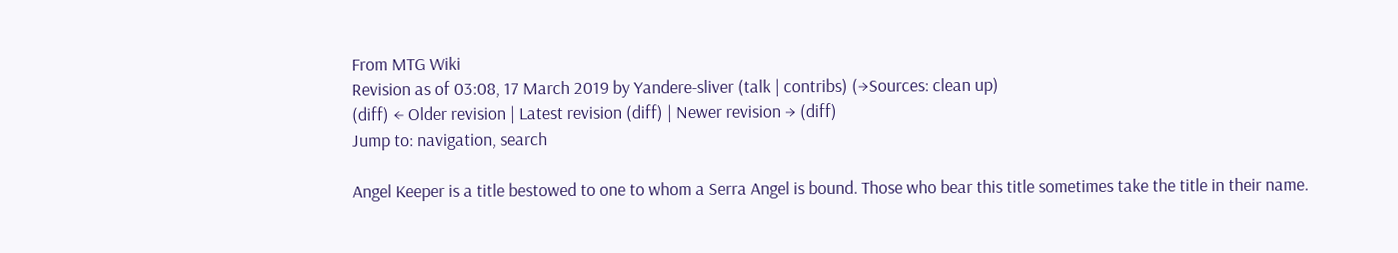From MTG Wiki
Revision as of 03:08, 17 March 2019 by Yandere-sliver (talk | contribs) (→Sources: clean up)
(diff) ← Older revision | Latest revision (diff) | Newer revision → (diff)
Jump to: navigation, search

Angel Keeper is a title bestowed to one to whom a Serra Angel is bound. Those who bear this title sometimes take the title in their name.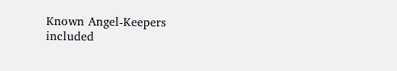Known Angel-Keepers included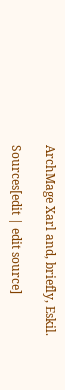ArchMage Xarl and, briefly, Eskil.

Sources[edit | edit source]